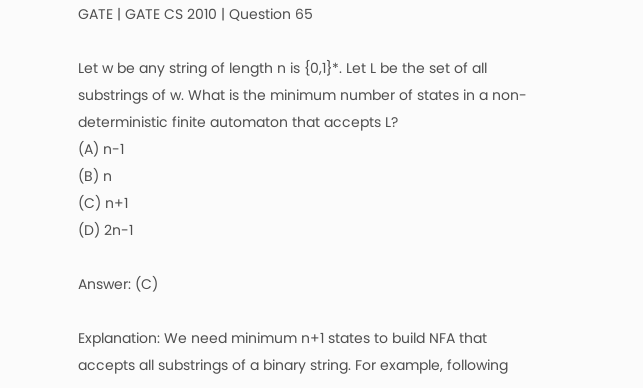GATE | GATE CS 2010 | Question 65

Let w be any string of length n is {0,1}*. Let L be the set of all substrings of w. What is the minimum number of states in a non-deterministic finite automaton that accepts L?
(A) n-1
(B) n
(C) n+1
(D) 2n-1

Answer: (C)

Explanation: We need minimum n+1 states to build NFA that accepts all substrings of a binary string. For example, following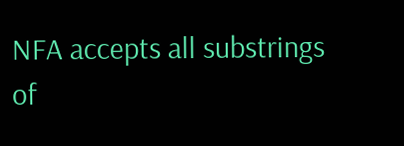NFA accepts all substrings of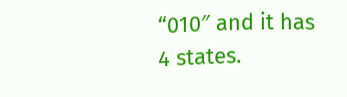“010″ and it has 4 states.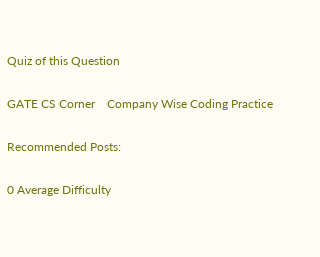Quiz of this Question

GATE CS Corner    Company Wise Coding Practice

Recommended Posts:

0 Average Difficulty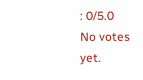: 0/5.0
No votes yet.